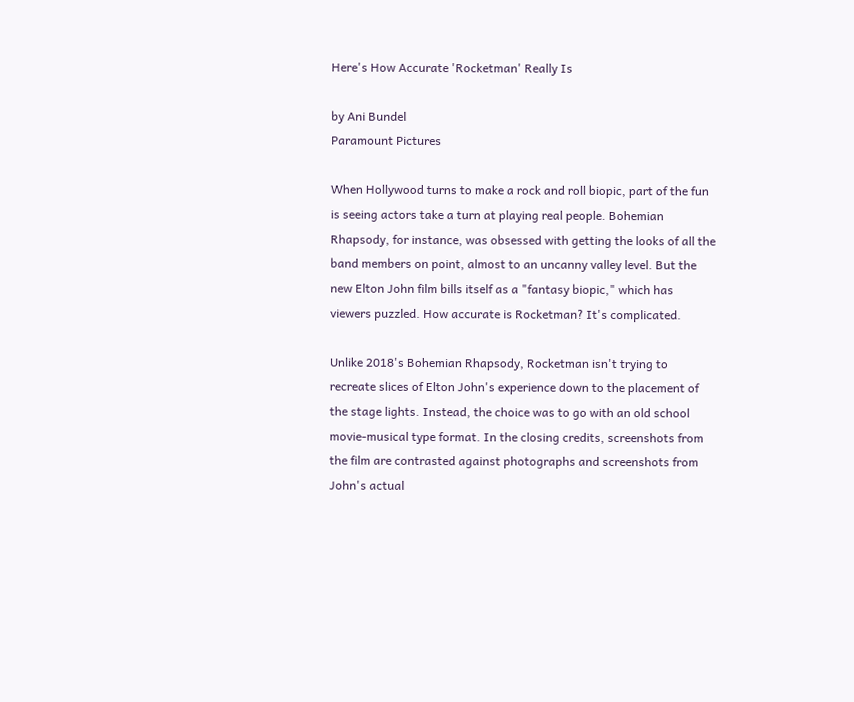Here's How Accurate 'Rocketman' Really Is

by Ani Bundel
Paramount Pictures

When Hollywood turns to make a rock and roll biopic, part of the fun is seeing actors take a turn at playing real people. Bohemian Rhapsody, for instance, was obsessed with getting the looks of all the band members on point, almost to an uncanny valley level. But the new Elton John film bills itself as a "fantasy biopic," which has viewers puzzled. How accurate is Rocketman? It's complicated.

Unlike 2018's Bohemian Rhapsody, Rocketman isn't trying to recreate slices of Elton John's experience down to the placement of the stage lights. Instead, the choice was to go with an old school movie-musical type format. In the closing credits, screenshots from the film are contrasted against photographs and screenshots from John's actual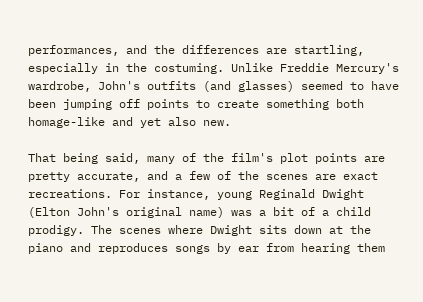performances, and the differences are startling, especially in the costuming. Unlike Freddie Mercury's wardrobe, John's outfits (and glasses) seemed to have been jumping off points to create something both homage-like and yet also new.

That being said, many of the film's plot points are pretty accurate, and a few of the scenes are exact recreations. For instance, young Reginald Dwight (Elton John's original name) was a bit of a child prodigy. The scenes where Dwight sits down at the piano and reproduces songs by ear from hearing them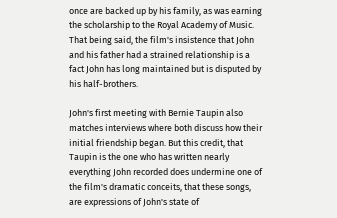once are backed up by his family, as was earning the scholarship to the Royal Academy of Music. That being said, the film's insistence that John and his father had a strained relationship is a fact John has long maintained but is disputed by his half-brothers.

John's first meeting with Bernie Taupin also matches interviews where both discuss how their initial friendship began. But this credit, that Taupin is the one who has written nearly everything John recorded does undermine one of the film's dramatic conceits, that these songs, are expressions of John's state of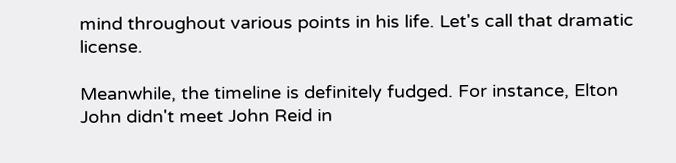mind throughout various points in his life. Let's call that dramatic license.

Meanwhile, the timeline is definitely fudged. For instance, Elton John didn't meet John Reid in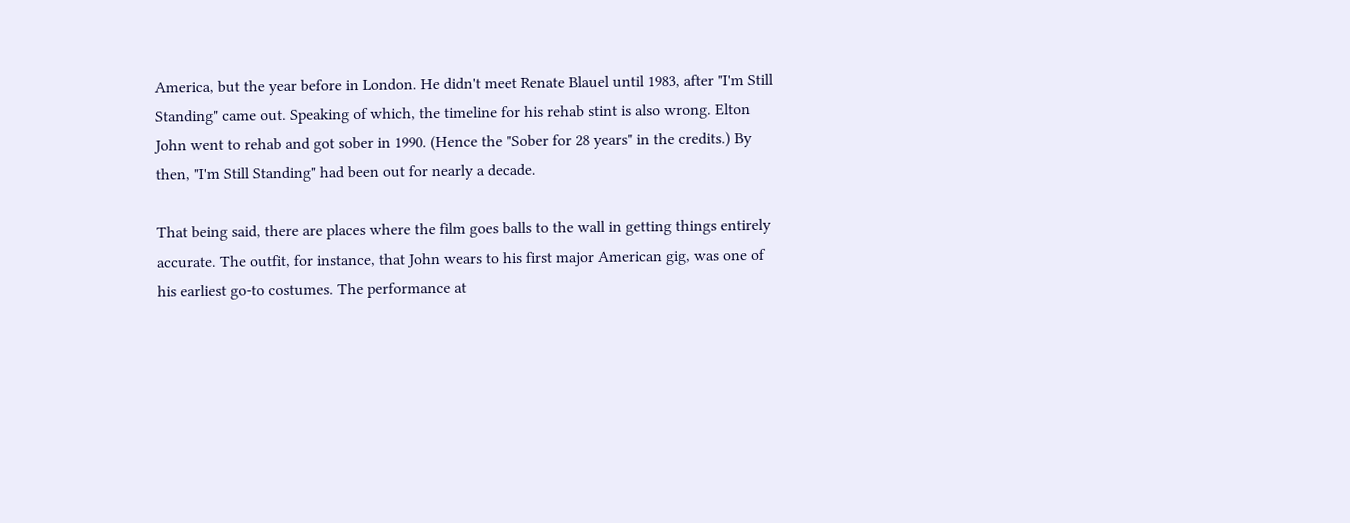America, but the year before in London. He didn't meet Renate Blauel until 1983, after "I'm Still Standing" came out. Speaking of which, the timeline for his rehab stint is also wrong. Elton John went to rehab and got sober in 1990. (Hence the "Sober for 28 years" in the credits.) By then, "I'm Still Standing" had been out for nearly a decade.

That being said, there are places where the film goes balls to the wall in getting things entirely accurate. The outfit, for instance, that John wears to his first major American gig, was one of his earliest go-to costumes. The performance at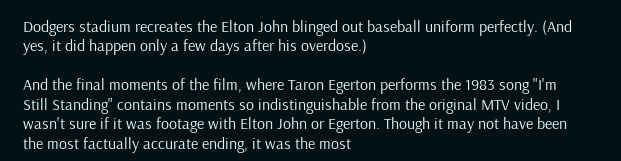Dodgers stadium recreates the Elton John blinged out baseball uniform perfectly. (And yes, it did happen only a few days after his overdose.)

And the final moments of the film, where Taron Egerton performs the 1983 song "I'm Still Standing" contains moments so indistinguishable from the original MTV video, I wasn't sure if it was footage with Elton John or Egerton. Though it may not have been the most factually accurate ending, it was the most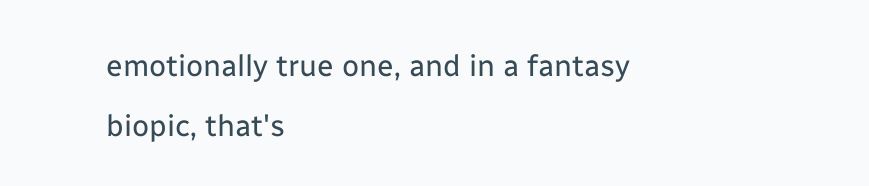emotionally true one, and in a fantasy biopic, that's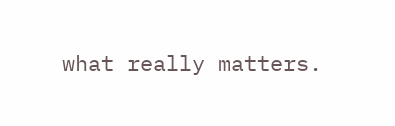what really matters.